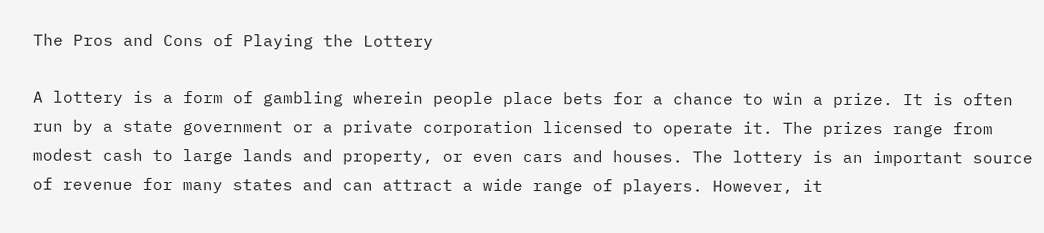The Pros and Cons of Playing the Lottery

A lottery is a form of gambling wherein people place bets for a chance to win a prize. It is often run by a state government or a private corporation licensed to operate it. The prizes range from modest cash to large lands and property, or even cars and houses. The lottery is an important source of revenue for many states and can attract a wide range of players. However, it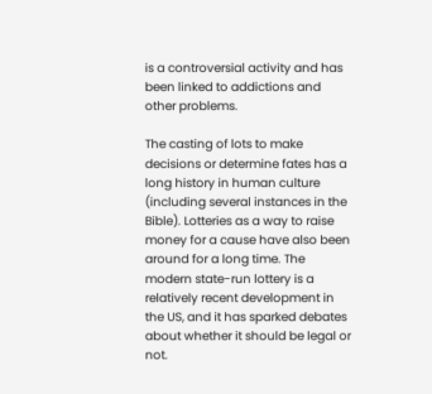is a controversial activity and has been linked to addictions and other problems.

The casting of lots to make decisions or determine fates has a long history in human culture (including several instances in the Bible). Lotteries as a way to raise money for a cause have also been around for a long time. The modern state-run lottery is a relatively recent development in the US, and it has sparked debates about whether it should be legal or not.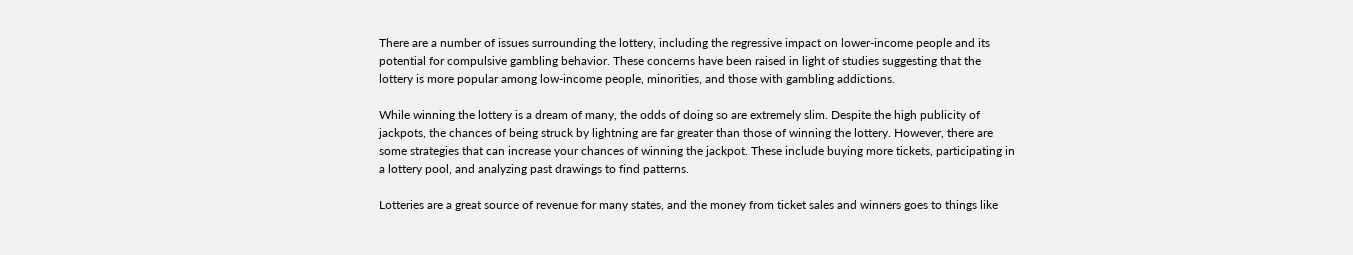There are a number of issues surrounding the lottery, including the regressive impact on lower-income people and its potential for compulsive gambling behavior. These concerns have been raised in light of studies suggesting that the lottery is more popular among low-income people, minorities, and those with gambling addictions.

While winning the lottery is a dream of many, the odds of doing so are extremely slim. Despite the high publicity of jackpots, the chances of being struck by lightning are far greater than those of winning the lottery. However, there are some strategies that can increase your chances of winning the jackpot. These include buying more tickets, participating in a lottery pool, and analyzing past drawings to find patterns.

Lotteries are a great source of revenue for many states, and the money from ticket sales and winners goes to things like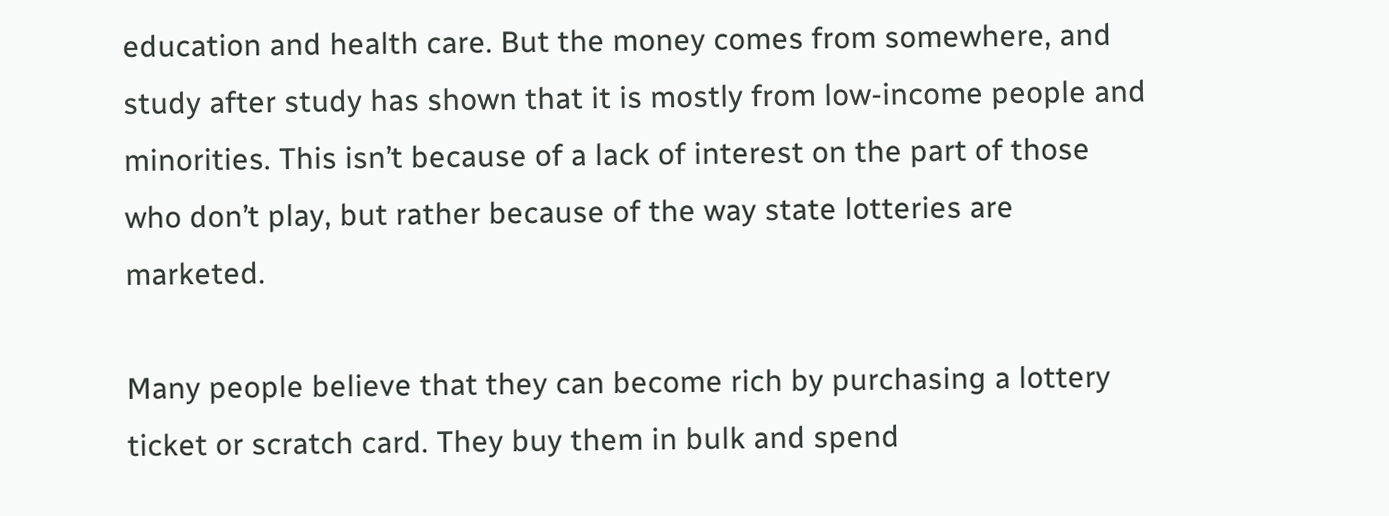education and health care. But the money comes from somewhere, and study after study has shown that it is mostly from low-income people and minorities. This isn’t because of a lack of interest on the part of those who don’t play, but rather because of the way state lotteries are marketed.

Many people believe that they can become rich by purchasing a lottery ticket or scratch card. They buy them in bulk and spend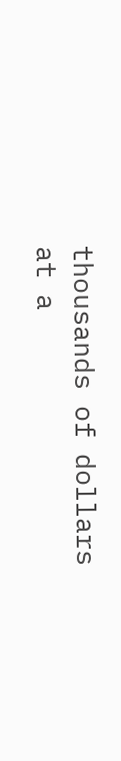thousands of dollars at a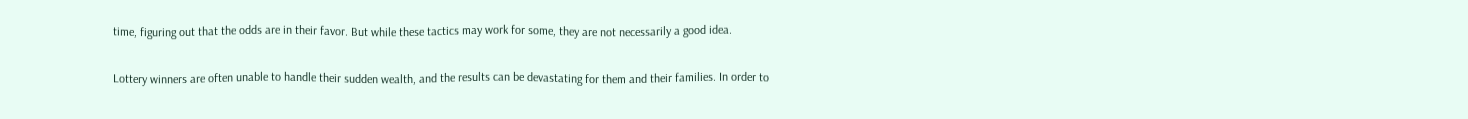time, figuring out that the odds are in their favor. But while these tactics may work for some, they are not necessarily a good idea.

Lottery winners are often unable to handle their sudden wealth, and the results can be devastating for them and their families. In order to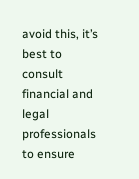avoid this, it’s best to consult financial and legal professionals to ensure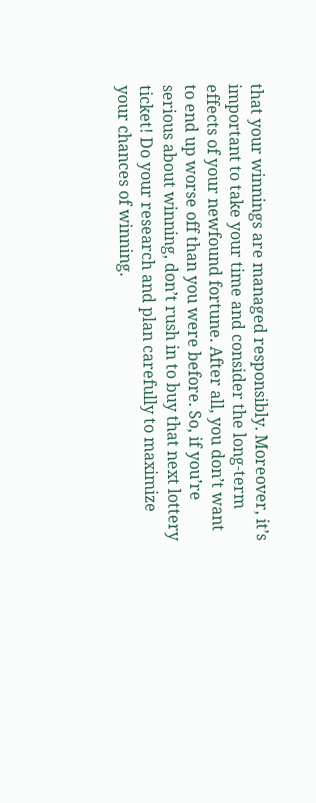that your winnings are managed responsibly. Moreover, it’s important to take your time and consider the long-term effects of your newfound fortune. After all, you don’t want to end up worse off than you were before. So, if you’re serious about winning, don’t rush in to buy that next lottery ticket! Do your research and plan carefully to maximize your chances of winning.